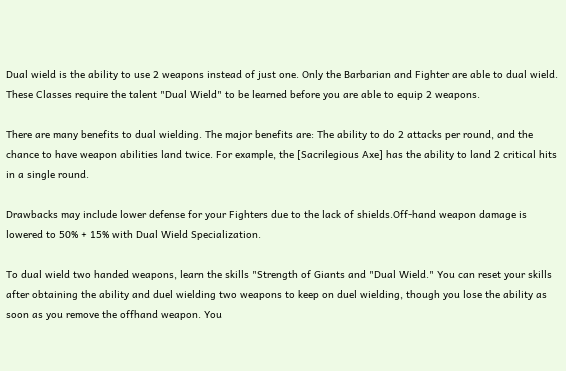Dual wield is the ability to use 2 weapons instead of just one. Only the Barbarian and Fighter are able to dual wield. These Classes require the talent "Dual Wield" to be learned before you are able to equip 2 weapons.

There are many benefits to dual wielding. The major benefits are: The ability to do 2 attacks per round, and the chance to have weapon abilities land twice. For example, the [Sacrilegious Axe] has the ability to land 2 critical hits in a single round.

Drawbacks may include lower defense for your Fighters due to the lack of shields.Off-hand weapon damage is lowered to 50% + 15% with Dual Wield Specialization.

To dual wield two handed weapons, learn the skills "Strength of Giants and "Dual Wield." You can reset your skills after obtaining the ability and duel wielding two weapons to keep on duel wielding, though you lose the ability as soon as you remove the offhand weapon. You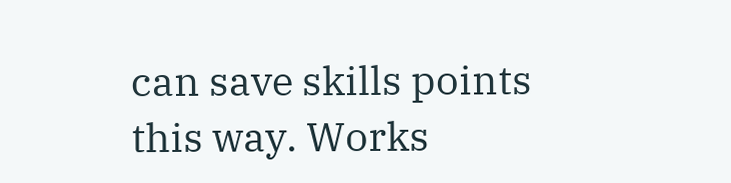can save skills points this way. Works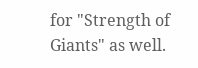for "Strength of Giants" as well.